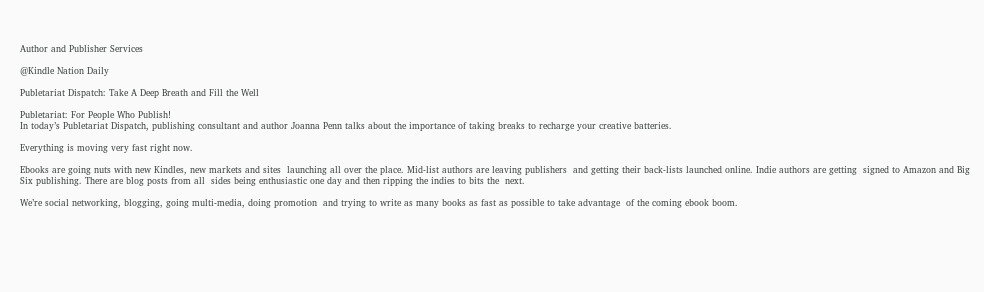Author and Publisher Services

@Kindle Nation Daily

Publetariat Dispatch: Take A Deep Breath and Fill the Well

Publetariat: For People Who Publish!
In today’s Publetariat Dispatch, publishing consultant and author Joanna Penn talks about the importance of taking breaks to recharge your creative batteries.

Everything is moving very fast right now.

Ebooks are going nuts with new Kindles, new markets and sites  launching all over the place. Mid-list authors are leaving publishers  and getting their back-lists launched online. Indie authors are getting  signed to Amazon and Big Six publishing. There are blog posts from all  sides being enthusiastic one day and then ripping the indies to bits the  next.

We’re social networking, blogging, going multi-media, doing promotion  and trying to write as many books as fast as possible to take advantage  of the coming ebook boom.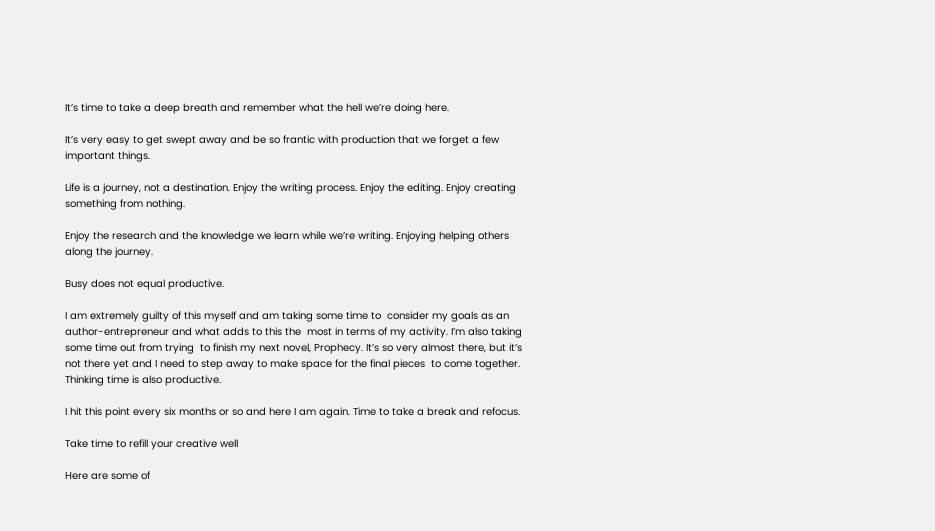It’s time to take a deep breath and remember what the hell we’re doing here.

It’s very easy to get swept away and be so frantic with production that we forget a few important things.

Life is a journey, not a destination. Enjoy the writing process. Enjoy the editing. Enjoy creating something from nothing.

Enjoy the research and the knowledge we learn while we’re writing. Enjoying helping others along the journey.

Busy does not equal productive.

I am extremely guilty of this myself and am taking some time to  consider my goals as an author-entrepreneur and what adds to this the  most in terms of my activity. I’m also taking some time out from trying  to finish my next novel, Prophecy. It’s so very almost there, but it’s  not there yet and I need to step away to make space for the final pieces  to come together. Thinking time is also productive.

I hit this point every six months or so and here I am again. Time to take a break and refocus.

Take time to refill your creative well

Here are some of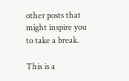other posts that might inspire you to take a break.

This is a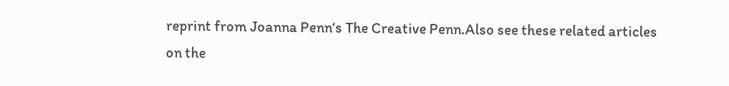reprint from Joanna Penn‘s The Creative Penn.Also see these related articles on the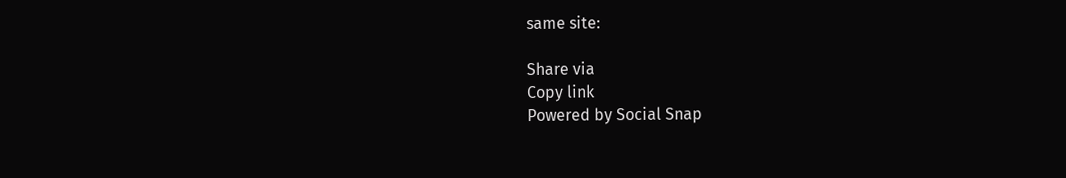same site:

Share via
Copy link
Powered by Social Snap